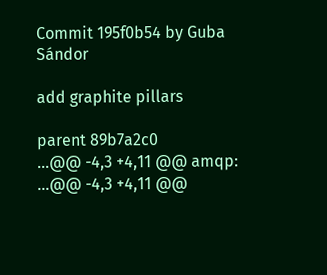Commit 195f0b54 by Guba Sándor

add graphite pillars

parent 89b7a2c0
...@@ -4,3 +4,11 @@ amqp: ...@@ -4,3 +4,11 @@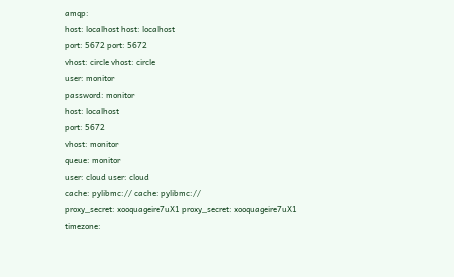amqp:
host: localhost host: localhost
port: 5672 port: 5672
vhost: circle vhost: circle
user: monitor
password: monitor
host: localhost
port: 5672
vhost: monitor
queue: monitor
user: cloud user: cloud
cache: pylibmc:// cache: pylibmc://
proxy_secret: xooquageire7uX1 proxy_secret: xooquageire7uX1
timezone: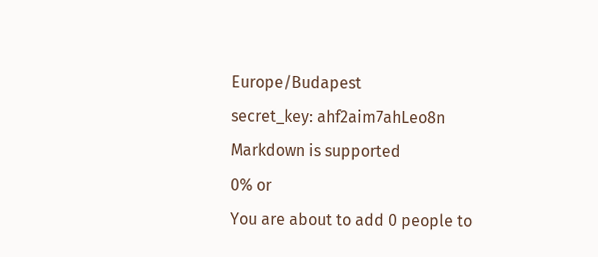Europe/Budapest
secret_key: ahf2aim7ahLeo8n
Markdown is supported
0% or
You are about to add 0 people to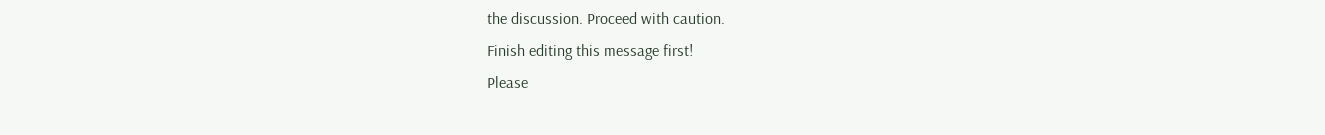the discussion. Proceed with caution.
Finish editing this message first!
Please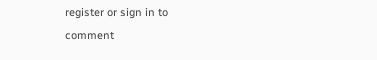register or sign in to comment